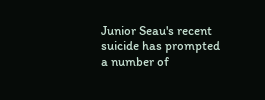Junior Seau's recent suicide has prompted a number of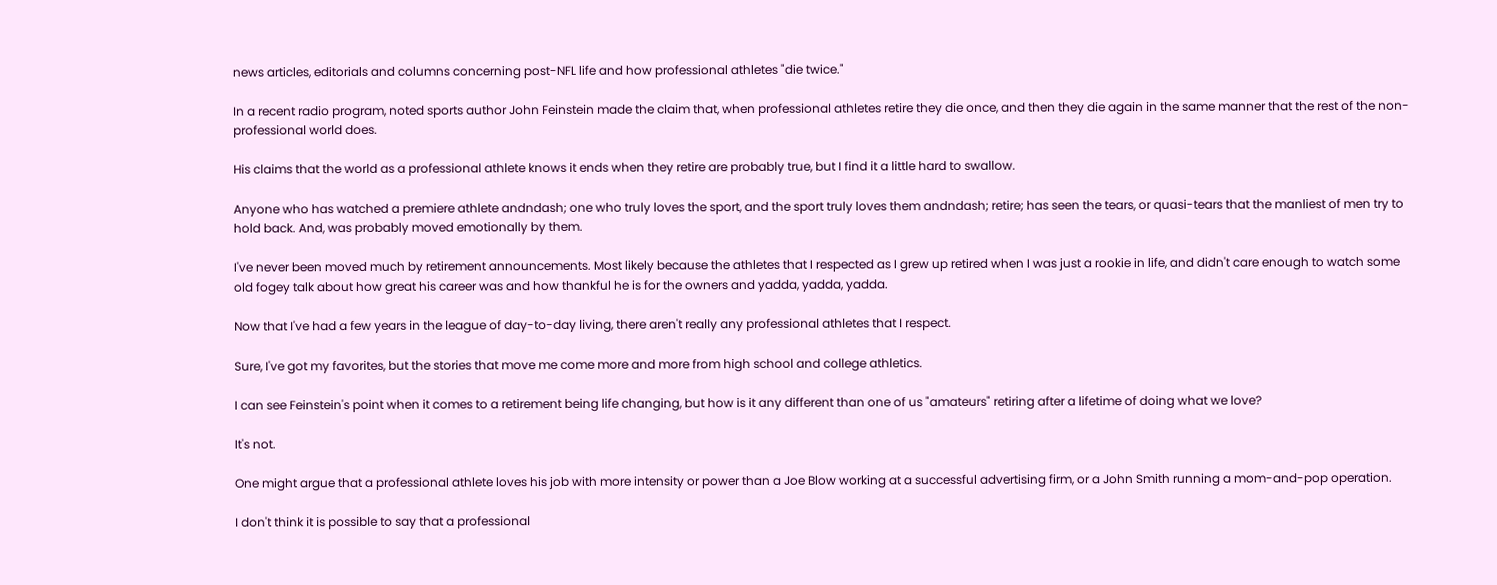news articles, editorials and columns concerning post-NFL life and how professional athletes "die twice."

In a recent radio program, noted sports author John Feinstein made the claim that, when professional athletes retire they die once, and then they die again in the same manner that the rest of the non-professional world does.

His claims that the world as a professional athlete knows it ends when they retire are probably true, but I find it a little hard to swallow.

Anyone who has watched a premiere athlete andndash; one who truly loves the sport, and the sport truly loves them andndash; retire; has seen the tears, or quasi-tears that the manliest of men try to hold back. And, was probably moved emotionally by them.

I've never been moved much by retirement announcements. Most likely because the athletes that I respected as I grew up retired when I was just a rookie in life, and didn't care enough to watch some old fogey talk about how great his career was and how thankful he is for the owners and yadda, yadda, yadda.

Now that I've had a few years in the league of day-to-day living, there aren't really any professional athletes that I respect.

Sure, I've got my favorites, but the stories that move me come more and more from high school and college athletics.

I can see Feinstein's point when it comes to a retirement being life changing, but how is it any different than one of us "amateurs" retiring after a lifetime of doing what we love?

It's not.

One might argue that a professional athlete loves his job with more intensity or power than a Joe Blow working at a successful advertising firm, or a John Smith running a mom-and-pop operation.

I don't think it is possible to say that a professional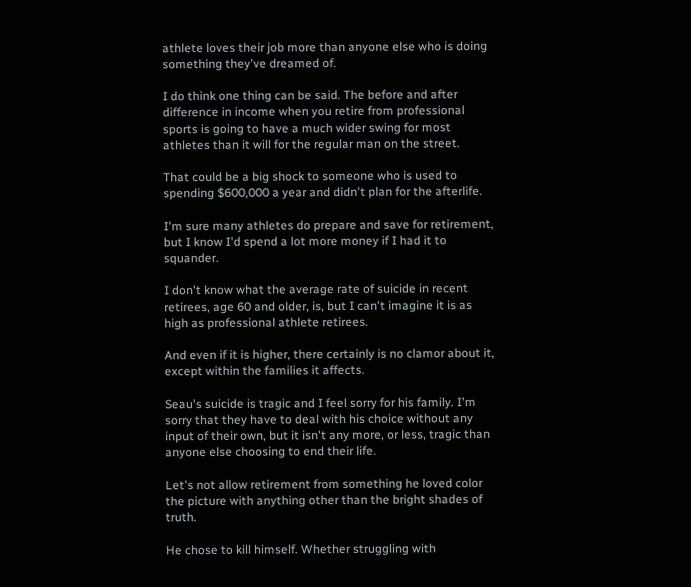athlete loves their job more than anyone else who is doing something they've dreamed of.

I do think one thing can be said. The before and after difference in income when you retire from professional sports is going to have a much wider swing for most athletes than it will for the regular man on the street.

That could be a big shock to someone who is used to spending $600,000 a year and didn't plan for the afterlife.

I'm sure many athletes do prepare and save for retirement, but I know I'd spend a lot more money if I had it to squander.

I don't know what the average rate of suicide in recent retirees, age 60 and older, is, but I can't imagine it is as high as professional athlete retirees.

And even if it is higher, there certainly is no clamor about it, except within the families it affects.

Seau's suicide is tragic and I feel sorry for his family. I'm sorry that they have to deal with his choice without any input of their own, but it isn't any more, or less, tragic than anyone else choosing to end their life.

Let's not allow retirement from something he loved color the picture with anything other than the bright shades of truth.

He chose to kill himself. Whether struggling with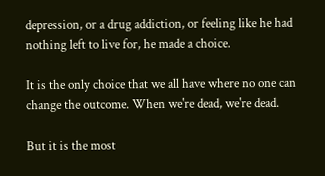depression, or a drug addiction, or feeling like he had nothing left to live for, he made a choice.

It is the only choice that we all have where no one can change the outcome. When we're dead, we're dead.

But it is the most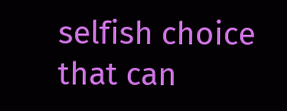selfish choice that can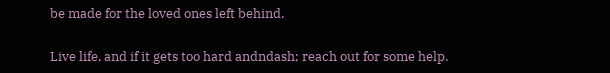be made for the loved ones left behind.

Live life, and if it gets too hard andndash; reach out for some help.